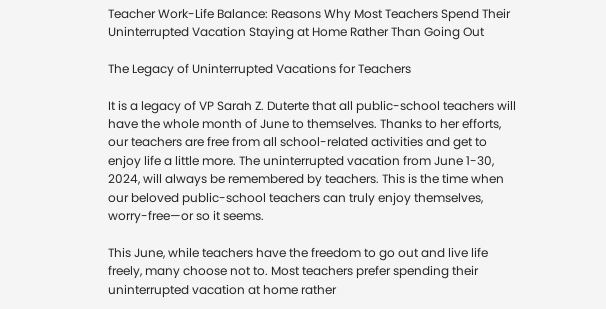Teacher Work-Life Balance: Reasons Why Most Teachers Spend Their Uninterrupted Vacation Staying at Home Rather Than Going Out

The Legacy of Uninterrupted Vacations for Teachers

It is a legacy of VP Sarah Z. Duterte that all public-school teachers will have the whole month of June to themselves. Thanks to her efforts, our teachers are free from all school-related activities and get to enjoy life a little more. The uninterrupted vacation from June 1-30, 2024, will always be remembered by teachers. This is the time when our beloved public-school teachers can truly enjoy themselves, worry-free—or so it seems.

This June, while teachers have the freedom to go out and live life freely, many choose not to. Most teachers prefer spending their uninterrupted vacation at home rather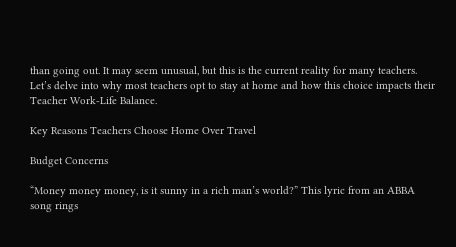than going out. It may seem unusual, but this is the current reality for many teachers. Let’s delve into why most teachers opt to stay at home and how this choice impacts their Teacher Work-Life Balance.

Key Reasons Teachers Choose Home Over Travel

Budget Concerns

“Money money money, is it sunny in a rich man’s world?” This lyric from an ABBA song rings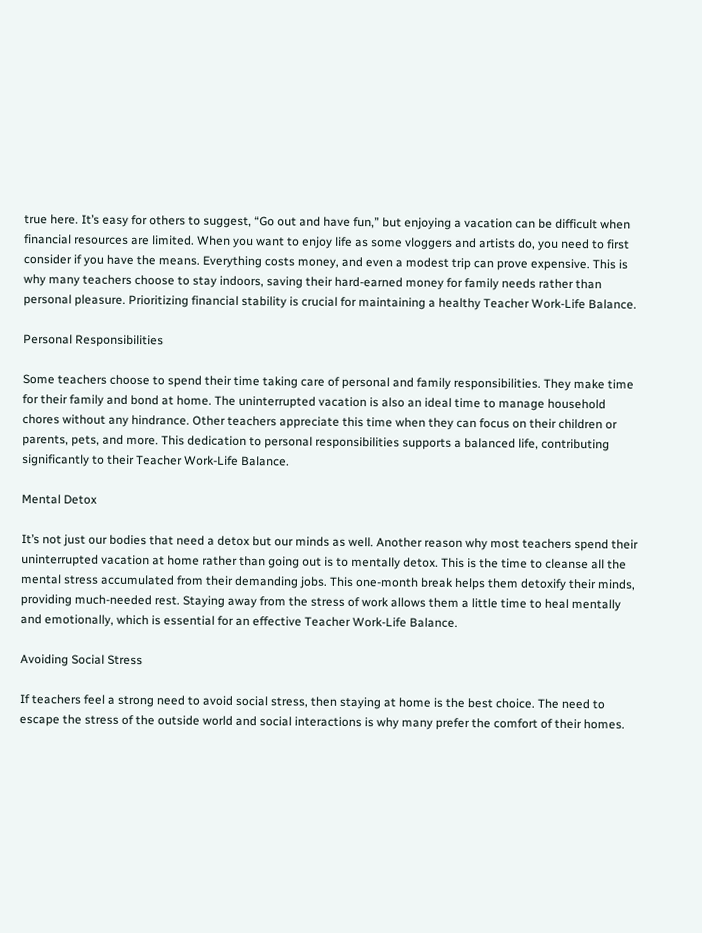true here. It’s easy for others to suggest, “Go out and have fun,” but enjoying a vacation can be difficult when financial resources are limited. When you want to enjoy life as some vloggers and artists do, you need to first consider if you have the means. Everything costs money, and even a modest trip can prove expensive. This is why many teachers choose to stay indoors, saving their hard-earned money for family needs rather than personal pleasure. Prioritizing financial stability is crucial for maintaining a healthy Teacher Work-Life Balance.

Personal Responsibilities

Some teachers choose to spend their time taking care of personal and family responsibilities. They make time for their family and bond at home. The uninterrupted vacation is also an ideal time to manage household chores without any hindrance. Other teachers appreciate this time when they can focus on their children or parents, pets, and more. This dedication to personal responsibilities supports a balanced life, contributing significantly to their Teacher Work-Life Balance.

Mental Detox

It’s not just our bodies that need a detox but our minds as well. Another reason why most teachers spend their uninterrupted vacation at home rather than going out is to mentally detox. This is the time to cleanse all the mental stress accumulated from their demanding jobs. This one-month break helps them detoxify their minds, providing much-needed rest. Staying away from the stress of work allows them a little time to heal mentally and emotionally, which is essential for an effective Teacher Work-Life Balance.

Avoiding Social Stress

If teachers feel a strong need to avoid social stress, then staying at home is the best choice. The need to escape the stress of the outside world and social interactions is why many prefer the comfort of their homes.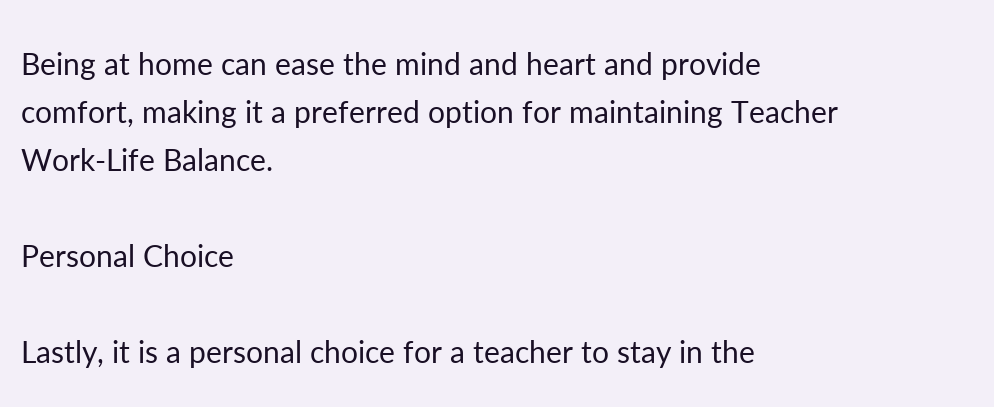Being at home can ease the mind and heart and provide comfort, making it a preferred option for maintaining Teacher Work-Life Balance.

Personal Choice

Lastly, it is a personal choice for a teacher to stay in the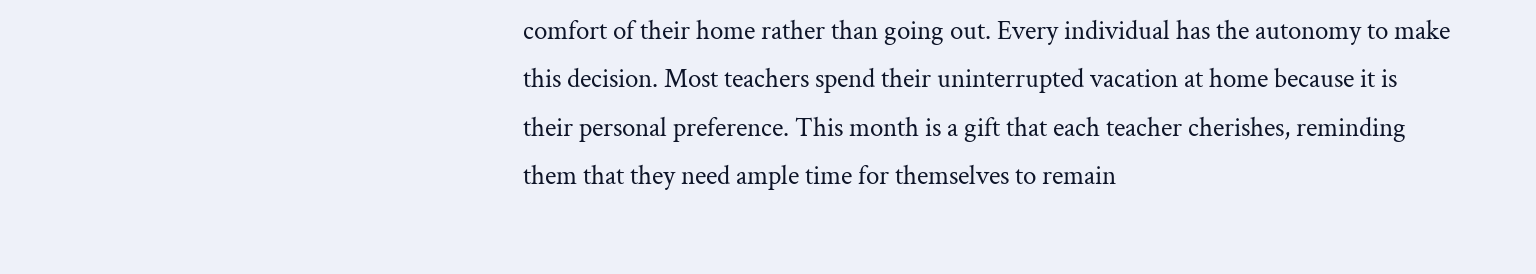comfort of their home rather than going out. Every individual has the autonomy to make this decision. Most teachers spend their uninterrupted vacation at home because it is their personal preference. This month is a gift that each teacher cherishes, reminding them that they need ample time for themselves to remain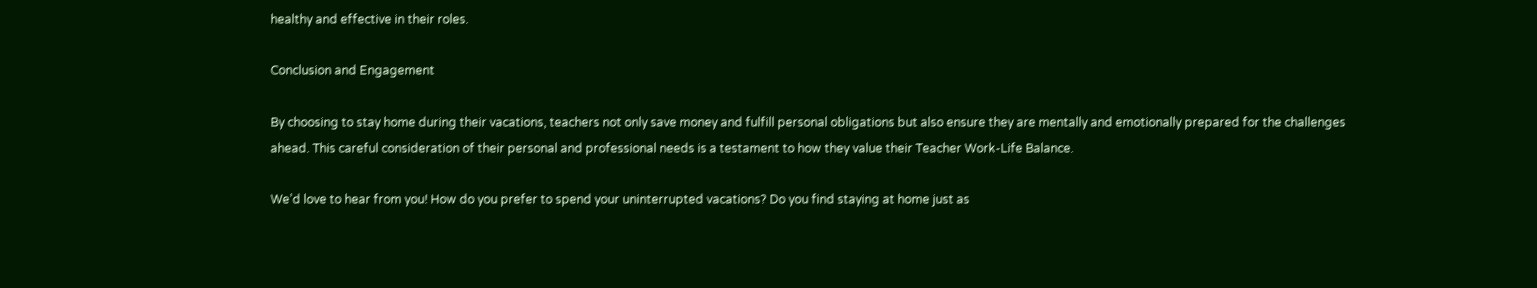healthy and effective in their roles.

Conclusion and Engagement

By choosing to stay home during their vacations, teachers not only save money and fulfill personal obligations but also ensure they are mentally and emotionally prepared for the challenges ahead. This careful consideration of their personal and professional needs is a testament to how they value their Teacher Work-Life Balance.

We’d love to hear from you! How do you prefer to spend your uninterrupted vacations? Do you find staying at home just as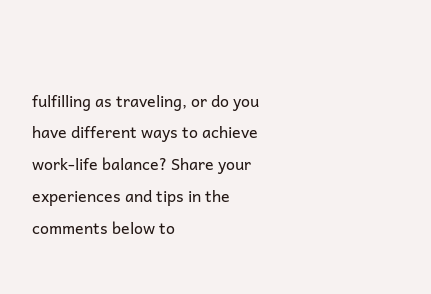fulfilling as traveling, or do you have different ways to achieve work-life balance? Share your experiences and tips in the comments below to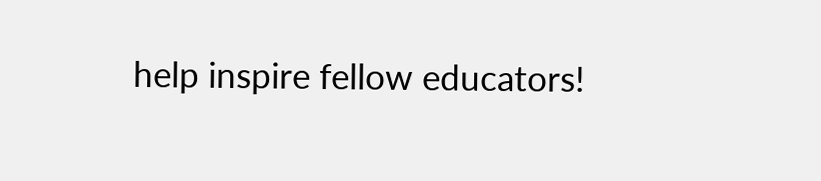help inspire fellow educators!